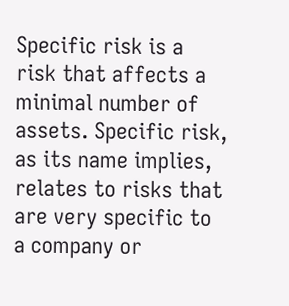Specific risk is a risk that affects a minimal number of assets. Specific risk, as its name implies, relates to risks that are very specific to a company or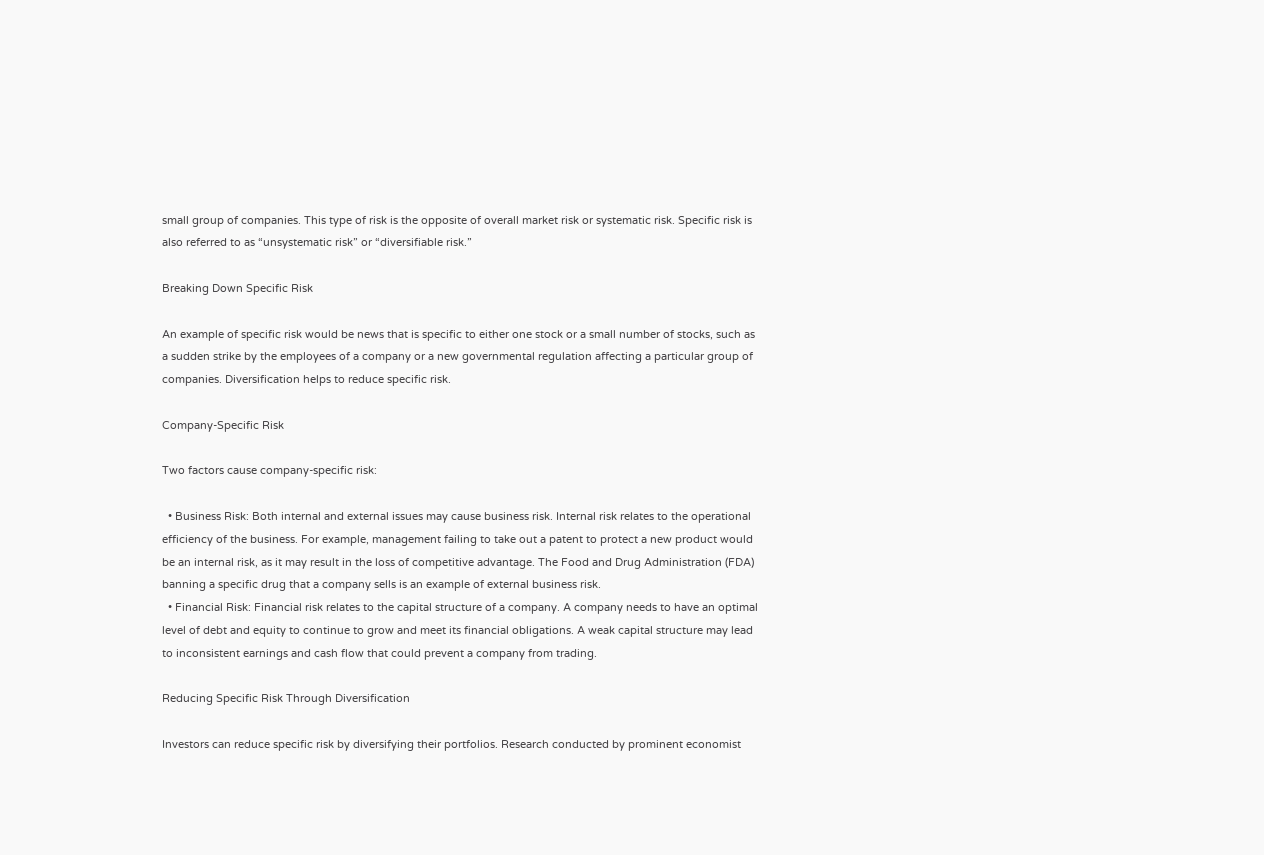small group of companies. This type of risk is the opposite of overall market risk or systematic risk. Specific risk is also referred to as “unsystematic risk” or “diversifiable risk.”

Breaking Down Specific Risk

An example of specific risk would be news that is specific to either one stock or a small number of stocks, such as a sudden strike by the employees of a company or a new governmental regulation affecting a particular group of companies. Diversification helps to reduce specific risk.

Company-Specific Risk

Two factors cause company-specific risk:

  • Business Risk: Both internal and external issues may cause business risk. Internal risk relates to the operational efficiency of the business. For example, management failing to take out a patent to protect a new product would be an internal risk, as it may result in the loss of competitive advantage. The Food and Drug Administration (FDA) banning a specific drug that a company sells is an example of external business risk.
  • Financial Risk: Financial risk relates to the capital structure of a company. A company needs to have an optimal level of debt and equity to continue to grow and meet its financial obligations. A weak capital structure may lead to inconsistent earnings and cash flow that could prevent a company from trading.

Reducing Specific Risk Through Diversification

Investors can reduce specific risk by diversifying their portfolios. Research conducted by prominent economist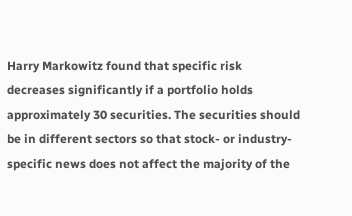Harry Markowitz found that specific risk decreases significantly if a portfolio holds approximately 30 securities. The securities should be in different sectors so that stock- or industry-specific news does not affect the majority of the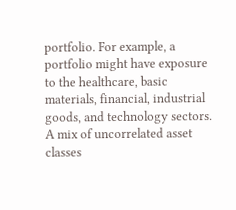portfolio. For example, a portfolio might have exposure to the healthcare, basic materials, financial, industrial goods, and technology sectors. A mix of uncorrelated asset classes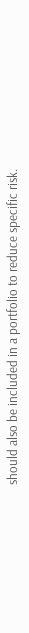should also be included in a portfolio to reduce specific risk.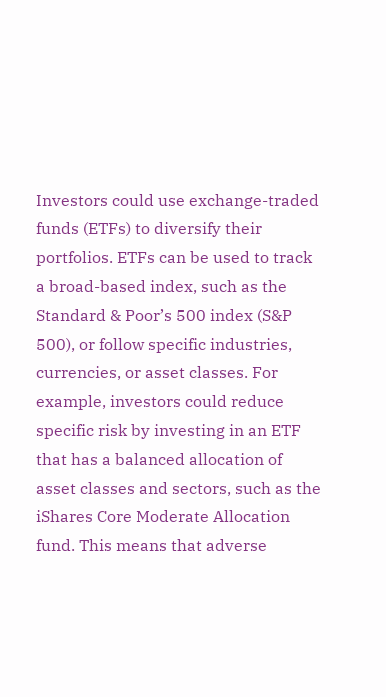Investors could use exchange-traded funds (ETFs) to diversify their portfolios. ETFs can be used to track a broad-based index, such as the Standard & Poor’s 500 index (S&P 500), or follow specific industries, currencies, or asset classes. For example, investors could reduce specific risk by investing in an ETF that has a balanced allocation of asset classes and sectors, such as the iShares Core Moderate Allocation fund. This means that adverse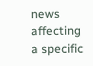news affecting a specific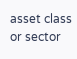asset class or sector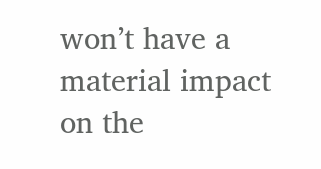won’t have a material impact on the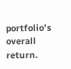portfolio’s overall return.